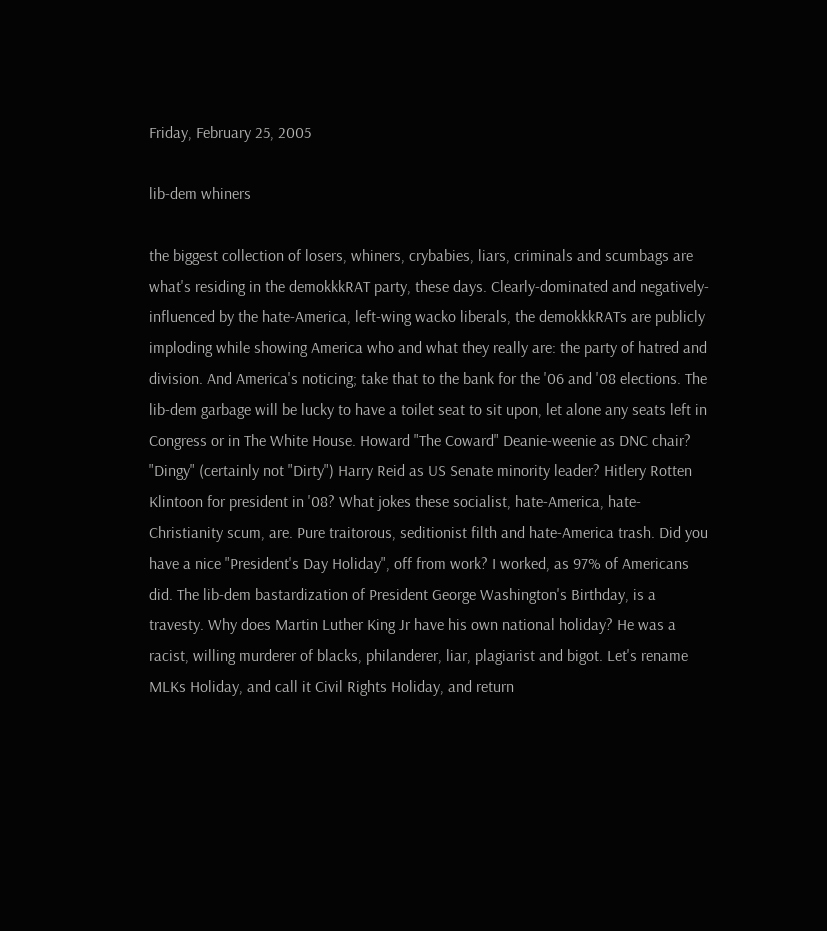Friday, February 25, 2005

lib-dem whiners

the biggest collection of losers, whiners, crybabies, liars, criminals and scumbags are what's residing in the demokkkRAT party, these days. Clearly-dominated and negatively-influenced by the hate-America, left-wing wacko liberals, the demokkkRATs are publicly imploding while showing America who and what they really are: the party of hatred and division. And America's noticing; take that to the bank for the '06 and '08 elections. The lib-dem garbage will be lucky to have a toilet seat to sit upon, let alone any seats left in Congress or in The White House. Howard "The Coward" Deanie-weenie as DNC chair? "Dingy" (certainly not "Dirty") Harry Reid as US Senate minority leader? Hitlery Rotten Klintoon for president in '08? What jokes these socialist, hate-America, hate-Christianity scum, are. Pure traitorous, seditionist filth and hate-America trash. Did you have a nice "President's Day Holiday", off from work? I worked, as 97% of Americans did. The lib-dem bastardization of President George Washington's Birthday, is a travesty. Why does Martin Luther King Jr have his own national holiday? He was a racist, willing murderer of blacks, philanderer, liar, plagiarist and bigot. Let's rename MLKs Holiday, and call it Civil Rights Holiday, and return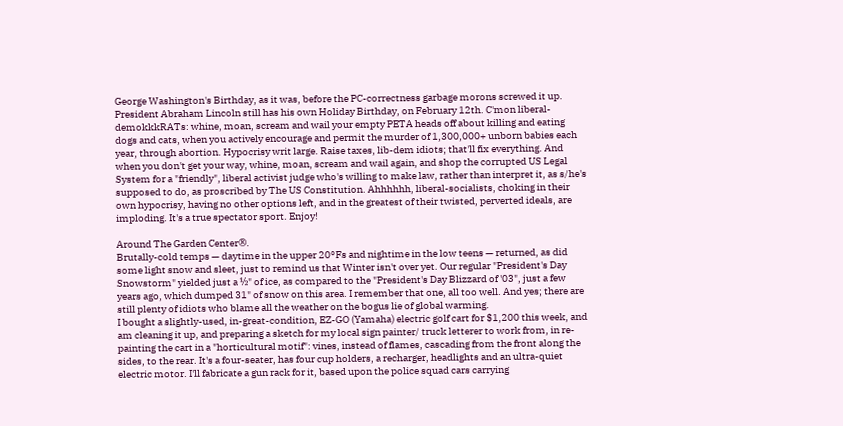George Washington's Birthday, as it was, before the PC-correctness garbage morons screwed it up. President Abraham Lincoln still has his own Holiday Birthday, on February 12th. C'mon liberal-demokkkRATs: whine, moan, scream and wail your empty PETA heads off about killing and eating dogs and cats, when you actively encourage and permit the murder of 1,300,000+ unborn babies each year, through abortion. Hypocrisy writ large. Raise taxes, lib-dem idiots; that'll fix everything. And when you don't get your way, whine, moan, scream and wail again, and shop the corrupted US Legal System for a "friendly", liberal activist judge who's willing to make law, rather than interpret it, as s/he's supposed to do, as proscribed by The US Constitution. Ahhhhhh, liberal-socialists, choking in their own hypocrisy, having no other options left, and in the greatest of their twisted, perverted ideals, are imploding. It's a true spectator sport. Enjoy!

Around The Garden Center®.
Brutally-cold temps — daytime in the upper 20°Fs and nightime in the low teens — returned, as did some light snow and sleet, just to remind us that Winter isn't over yet. Our regular "President's Day Snowstorm" yielded just a ½" of ice, as compared to the "President's Day Blizzard of '03", just a few years ago, which dumped 31" of snow on this area. I remember that one, all too well. And yes; there are still plenty of idiots who blame all the weather on the bogus lie of global warming.
I bought a slightly-used, in-great-condition, EZ-GO (Yamaha) electric golf cart for $1,200 this week, and am cleaning it up, and preparing a sketch for my local sign painter/ truck letterer to work from, in re-painting the cart in a "horticultural motif": vines, instead of flames, cascading from the front along the sides, to the rear. It's a four-seater, has four cup holders, a recharger, headlights and an ultra-quiet electric motor. I'll fabricate a gun rack for it, based upon the police squad cars carrying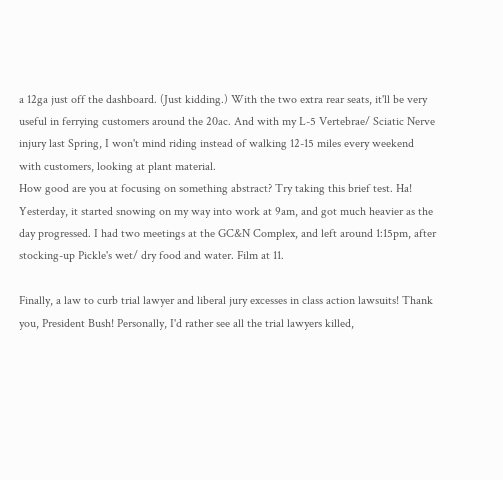a 12ga just off the dashboard. (Just kidding.) With the two extra rear seats, it'll be very useful in ferrying customers around the 20ac. And with my L-5 Vertebrae/ Sciatic Nerve injury last Spring, I won't mind riding instead of walking 12-15 miles every weekend with customers, looking at plant material.
How good are you at focusing on something abstract? Try taking this brief test. Ha!
Yesterday, it started snowing on my way into work at 9am, and got much heavier as the day progressed. I had two meetings at the GC&N Complex, and left around 1:15pm, after stocking-up Pickle's wet/ dry food and water. Film at 11.

Finally, a law to curb trial lawyer and liberal jury excesses in class action lawsuits! Thank you, President Bush! Personally, I'd rather see all the trial lawyers killed,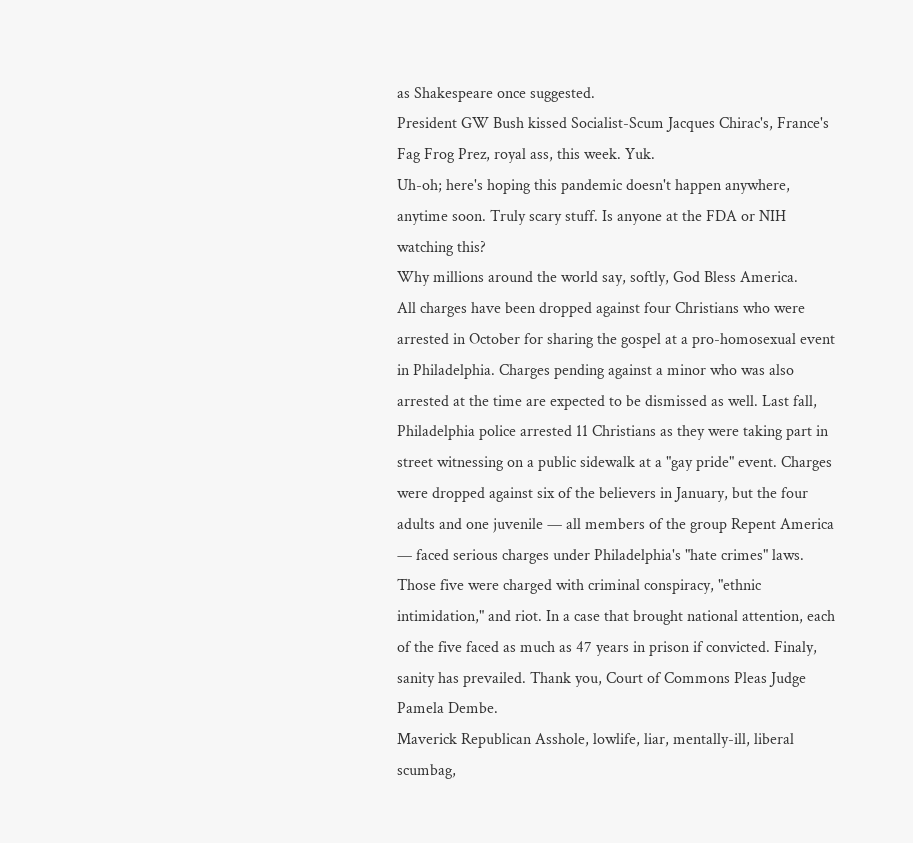as Shakespeare once suggested.
President GW Bush kissed Socialist-Scum Jacques Chirac's, France's Fag Frog Prez, royal ass, this week. Yuk.
Uh-oh; here's hoping this pandemic doesn't happen anywhere, anytime soon. Truly scary stuff. Is anyone at the FDA or NIH watching this?
Why millions around the world say, softly, God Bless America.
All charges have been dropped against four Christians who were arrested in October for sharing the gospel at a pro-homosexual event in Philadelphia. Charges pending against a minor who was also arrested at the time are expected to be dismissed as well. Last fall, Philadelphia police arrested 11 Christians as they were taking part in street witnessing on a public sidewalk at a "gay pride" event. Charges were dropped against six of the believers in January, but the four adults and one juvenile — all members of the group Repent America — faced serious charges under Philadelphia's "hate crimes" laws. Those five were charged with criminal conspiracy, "ethnic intimidation," and riot. In a case that brought national attention, each of the five faced as much as 47 years in prison if convicted. Finaly, sanity has prevailed. Thank you, Court of Commons Pleas Judge Pamela Dembe.
Maverick Republican Asshole, lowlife, liar, mentally-ill, liberal scumbag,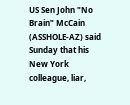US Sen John "No Brain" McCain (ASSHOLE-AZ) said Sunday that his New York colleague, liar,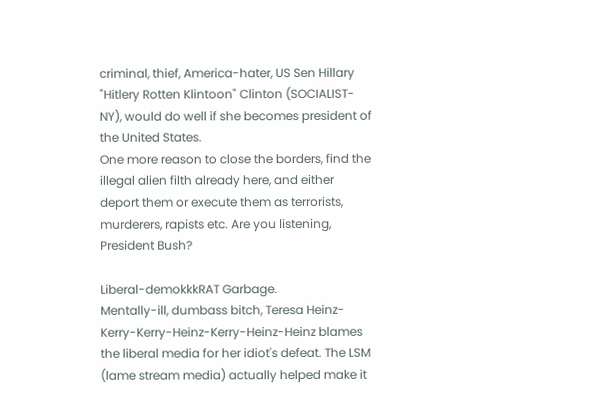criminal, thief, America-hater, US Sen Hillary "Hitlery Rotten Klintoon" Clinton (SOCIALIST-NY), would do well if she becomes president of the United States.
One more reason to close the borders, find the illegal alien filth already here, and either deport them or execute them as terrorists, murderers, rapists etc. Are you listening, President Bush?

Liberal-demokkkRAT Garbage.
Mentally-ill, dumbass bitch, Teresa Heinz-Kerry-Kerry-Heinz-Kerry-Heinz-Heinz blames the liberal media for her idiot's defeat. The LSM (lame stream media) actually helped make it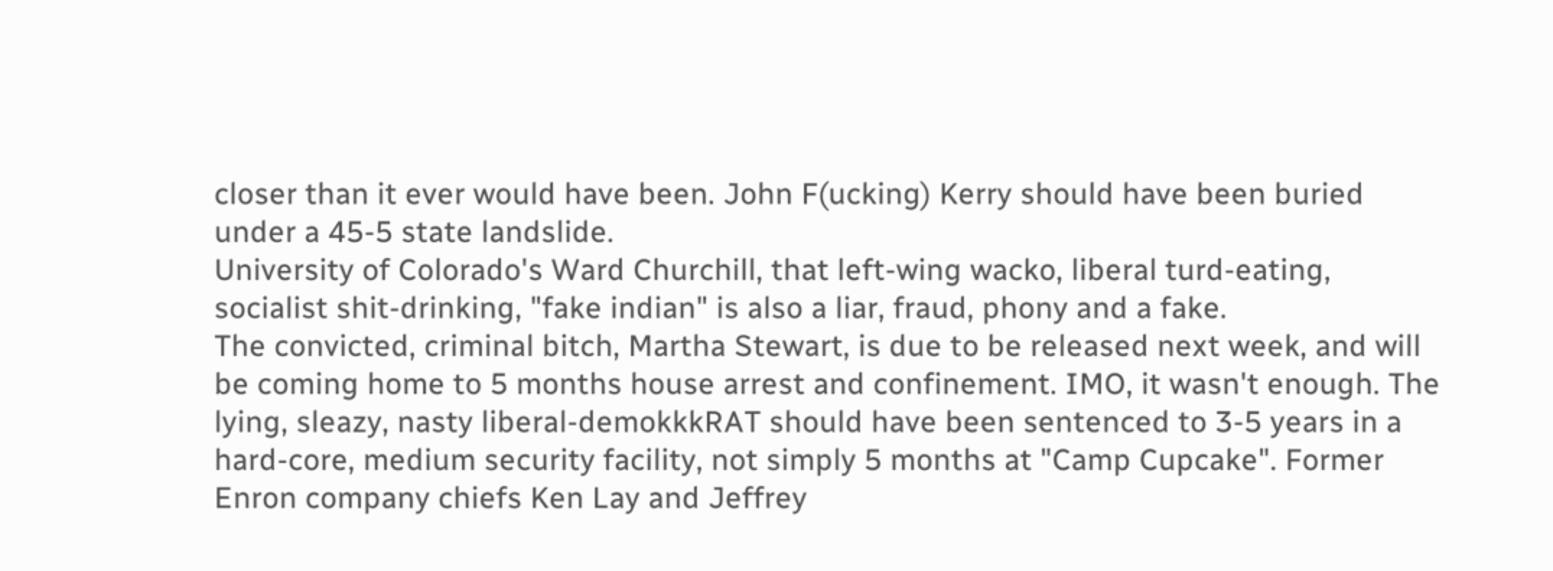closer than it ever would have been. John F(ucking) Kerry should have been buried under a 45-5 state landslide.
University of Colorado's Ward Churchill, that left-wing wacko, liberal turd-eating, socialist shit-drinking, "fake indian" is also a liar, fraud, phony and a fake.
The convicted, criminal bitch, Martha Stewart, is due to be released next week, and will be coming home to 5 months house arrest and confinement. IMO, it wasn't enough. The lying, sleazy, nasty liberal-demokkkRAT should have been sentenced to 3-5 years in a hard-core, medium security facility, not simply 5 months at "Camp Cupcake". Former Enron company chiefs Ken Lay and Jeffrey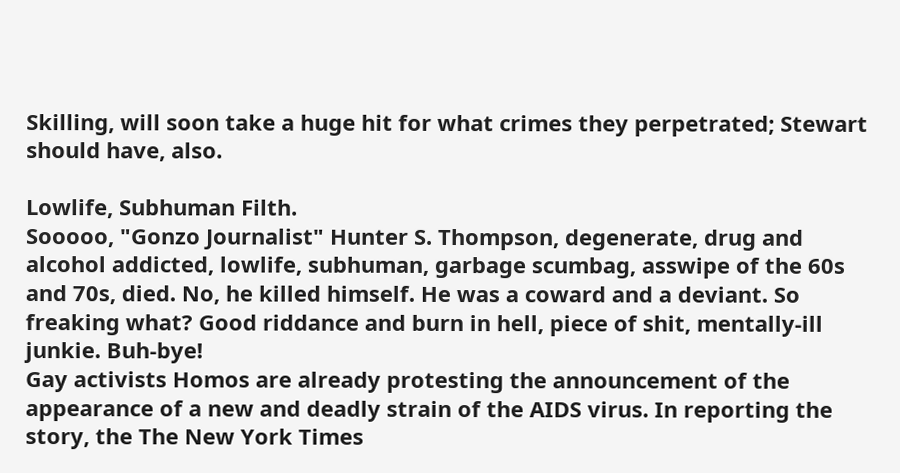Skilling, will soon take a huge hit for what crimes they perpetrated; Stewart should have, also.

Lowlife, Subhuman Filth.
Sooooo, "Gonzo Journalist" Hunter S. Thompson, degenerate, drug and alcohol addicted, lowlife, subhuman, garbage scumbag, asswipe of the 60s and 70s, died. No, he killed himself. He was a coward and a deviant. So freaking what? Good riddance and burn in hell, piece of shit, mentally-ill junkie. Buh-bye!
Gay activists Homos are already protesting the announcement of the appearance of a new and deadly strain of the AIDS virus. In reporting the story, the The New York Times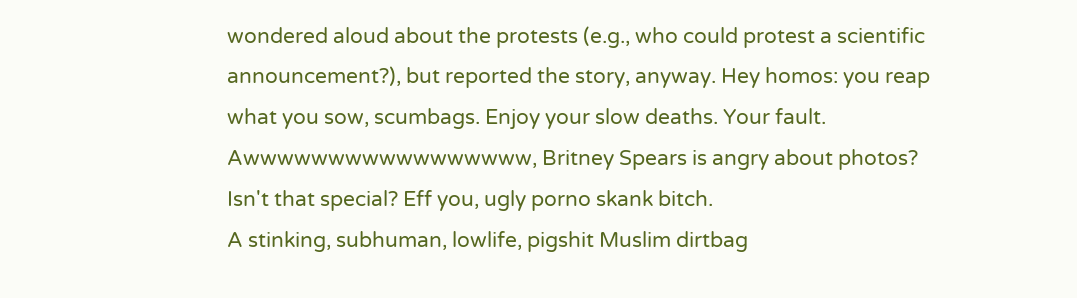wondered aloud about the protests (e.g., who could protest a scientific announcement?), but reported the story, anyway. Hey homos: you reap what you sow, scumbags. Enjoy your slow deaths. Your fault.
Awwwwwwwwwwwwwwwww, Britney Spears is angry about photos? Isn't that special? Eff you, ugly porno skank bitch.
A stinking, subhuman, lowlife, pigshit Muslim dirtbag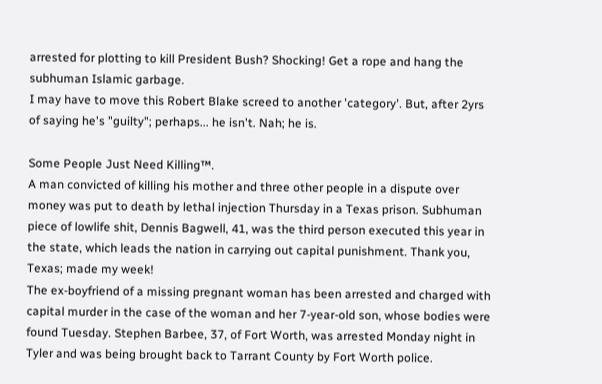arrested for plotting to kill President Bush? Shocking! Get a rope and hang the subhuman Islamic garbage.
I may have to move this Robert Blake screed to another 'category'. But, after 2yrs of saying he's "guilty"; perhaps... he isn't. Nah; he is.

Some People Just Need Killing™.
A man convicted of killing his mother and three other people in a dispute over money was put to death by lethal injection Thursday in a Texas prison. Subhuman piece of lowlife shit, Dennis Bagwell, 41, was the third person executed this year in the state, which leads the nation in carrying out capital punishment. Thank you, Texas; made my week!
The ex-boyfriend of a missing pregnant woman has been arrested and charged with capital murder in the case of the woman and her 7-year-old son, whose bodies were found Tuesday. Stephen Barbee, 37, of Fort Worth, was arrested Monday night in Tyler and was being brought back to Tarrant County by Fort Worth police.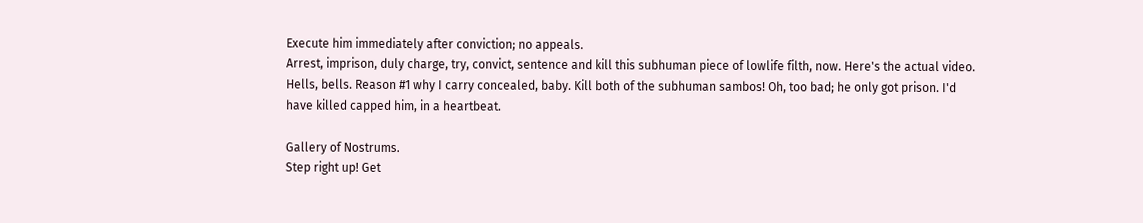Execute him immediately after conviction; no appeals.
Arrest, imprison, duly charge, try, convict, sentence and kill this subhuman piece of lowlife filth, now. Here's the actual video. Hells, bells. Reason #1 why I carry concealed, baby. Kill both of the subhuman sambos! Oh, too bad; he only got prison. I'd have killed capped him, in a heartbeat.

Gallery of Nostrums.
Step right up! Get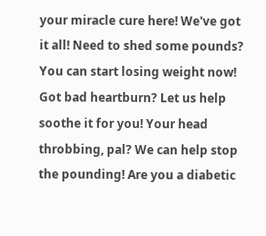your miracle cure here! We've got it all! Need to shed some pounds? You can start losing weight now! Got bad heartburn? Let us help soothe it for you! Your head throbbing, pal? We can help stop the pounding! Are you a diabetic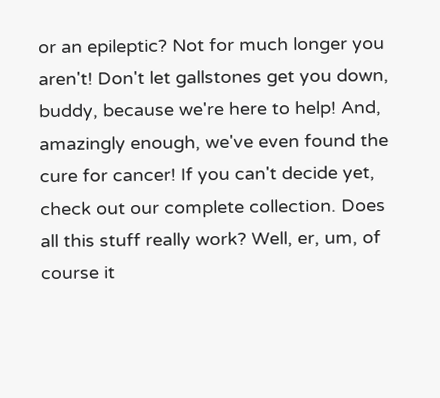or an epileptic? Not for much longer you aren't! Don't let gallstones get you down, buddy, because we're here to help! And, amazingly enough, we've even found the cure for cancer! If you can't decide yet, check out our complete collection. Does all this stuff really work? Well, er, um, of course it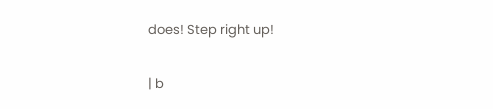does! Step right up!

| b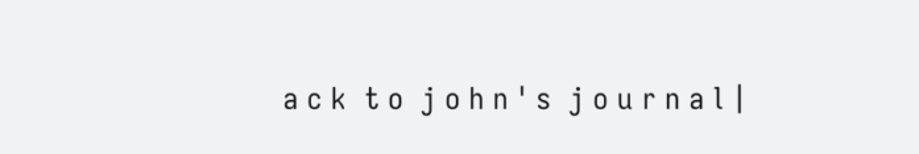a c k  t o  j o h n ' s  j o u r n a l |